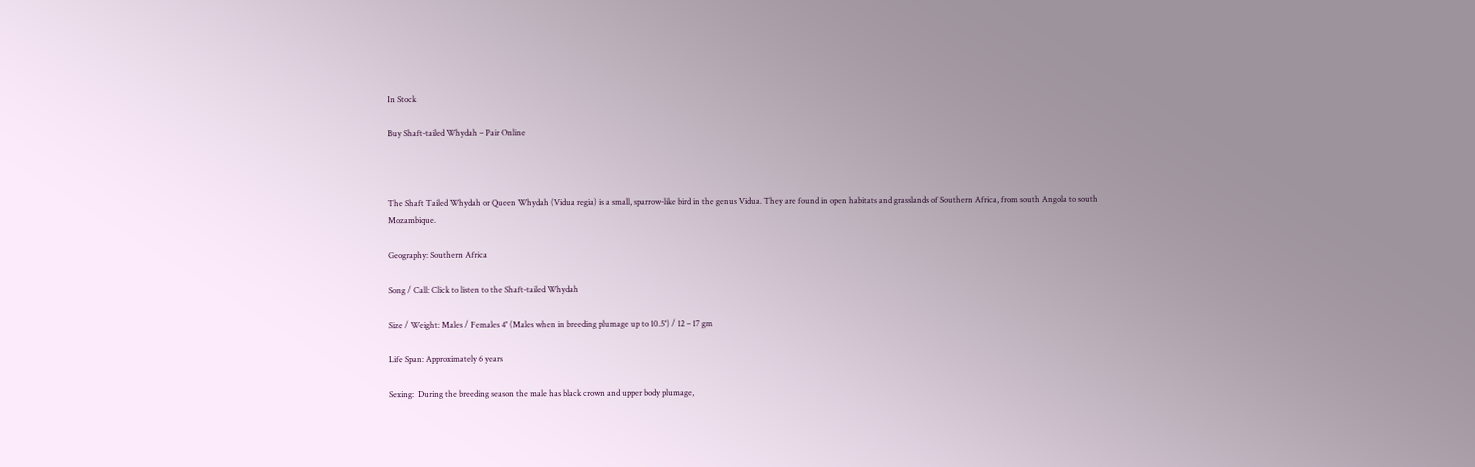In Stock

Buy Shaft-tailed Whydah – Pair Online



The Shaft Tailed Whydah or Queen Whydah (Vidua regia) is a small, sparrow-like bird in the genus Vidua. They are found in open habitats and grasslands of Southern Africa, from south Angola to south Mozambique.

Geography: Southern Africa

Song / Call: Click to listen to the Shaft-tailed Whydah

Size / Weight: Males / Females 4″ (Males when in breeding plumage up to 10.5″) / 12 – 17 gm

Life Span: Approximately 6 years

Sexing:  During the breeding season the male has black crown and upper body plumage,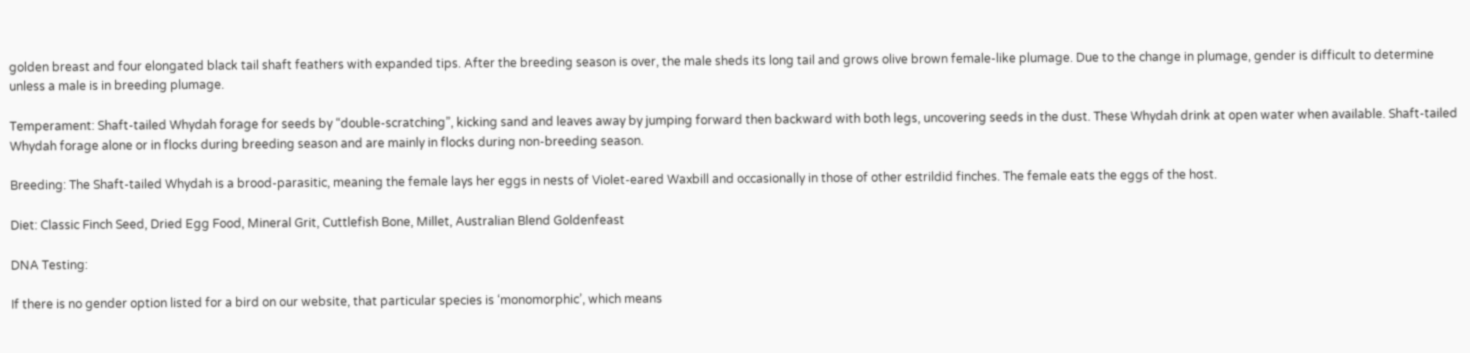golden breast and four elongated black tail shaft feathers with expanded tips. After the breeding season is over, the male sheds its long tail and grows olive brown female-like plumage. Due to the change in plumage, gender is difficult to determine unless a male is in breeding plumage.

Temperament: Shaft-tailed Whydah forage for seeds by “double-scratching”, kicking sand and leaves away by jumping forward then backward with both legs, uncovering seeds in the dust. These Whydah drink at open water when available. Shaft-tailed Whydah forage alone or in flocks during breeding season and are mainly in flocks during non-breeding season.

Breeding: The Shaft-tailed Whydah is a brood-parasitic, meaning the female lays her eggs in nests of Violet-eared Waxbill and occasionally in those of other estrildid finches. The female eats the eggs of the host.

Diet: Classic Finch Seed, Dried Egg Food, Mineral Grit, Cuttlefish Bone, Millet, Australian Blend Goldenfeast

DNA Testing:

If there is no gender option listed for a bird on our website, that particular species is ‘monomorphic’, which means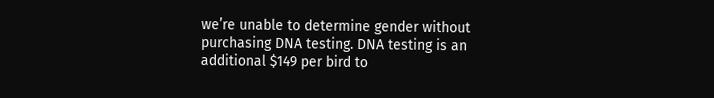we’re unable to determine gender without purchasing DNA testing. DNA testing is an additional $149 per bird to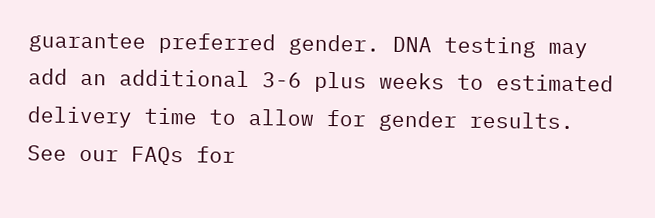guarantee preferred gender. DNA testing may add an additional 3-6 plus weeks to estimated delivery time to allow for gender results. See our FAQs for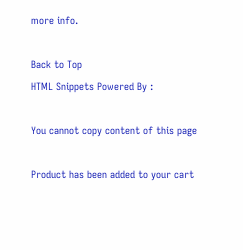more info.

Back to Top
HTML Snippets Powered By :

You cannot copy content of this page

Product has been added to your cart